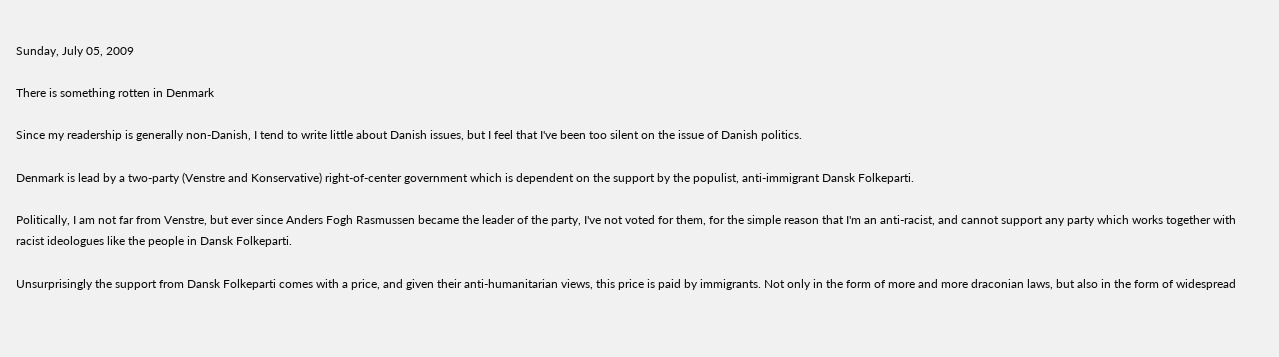Sunday, July 05, 2009

There is something rotten in Denmark

Since my readership is generally non-Danish, I tend to write little about Danish issues, but I feel that I've been too silent on the issue of Danish politics.

Denmark is lead by a two-party (Venstre and Konservative) right-of-center government which is dependent on the support by the populist, anti-immigrant Dansk Folkeparti.

Politically, I am not far from Venstre, but ever since Anders Fogh Rasmussen became the leader of the party, I've not voted for them, for the simple reason that I'm an anti-racist, and cannot support any party which works together with racist ideologues like the people in Dansk Folkeparti.

Unsurprisingly the support from Dansk Folkeparti comes with a price, and given their anti-humanitarian views, this price is paid by immigrants. Not only in the form of more and more draconian laws, but also in the form of widespread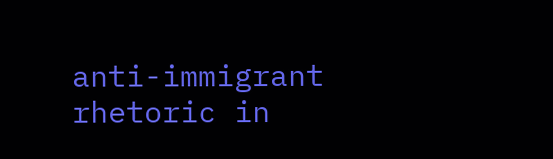anti-immigrant rhetoric in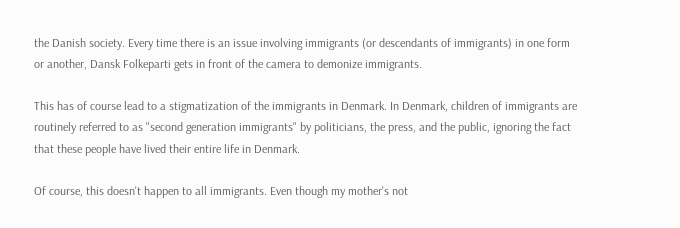the Danish society. Every time there is an issue involving immigrants (or descendants of immigrants) in one form or another, Dansk Folkeparti gets in front of the camera to demonize immigrants.

This has of course lead to a stigmatization of the immigrants in Denmark. In Denmark, children of immigrants are routinely referred to as "second generation immigrants" by politicians, the press, and the public, ignoring the fact that these people have lived their entire life in Denmark.

Of course, this doesn't happen to all immigrants. Even though my mother's not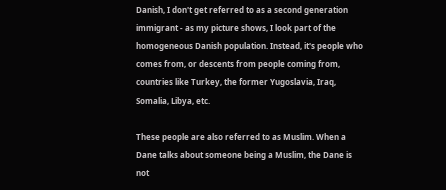Danish, I don't get referred to as a second generation immigrant - as my picture shows, I look part of the homogeneous Danish population. Instead, it's people who comes from, or descents from people coming from, countries like Turkey, the former Yugoslavia, Iraq, Somalia, Libya, etc.

These people are also referred to as Muslim. When a Dane talks about someone being a Muslim, the Dane is not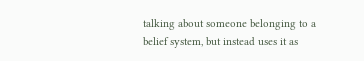talking about someone belonging to a belief system, but instead uses it as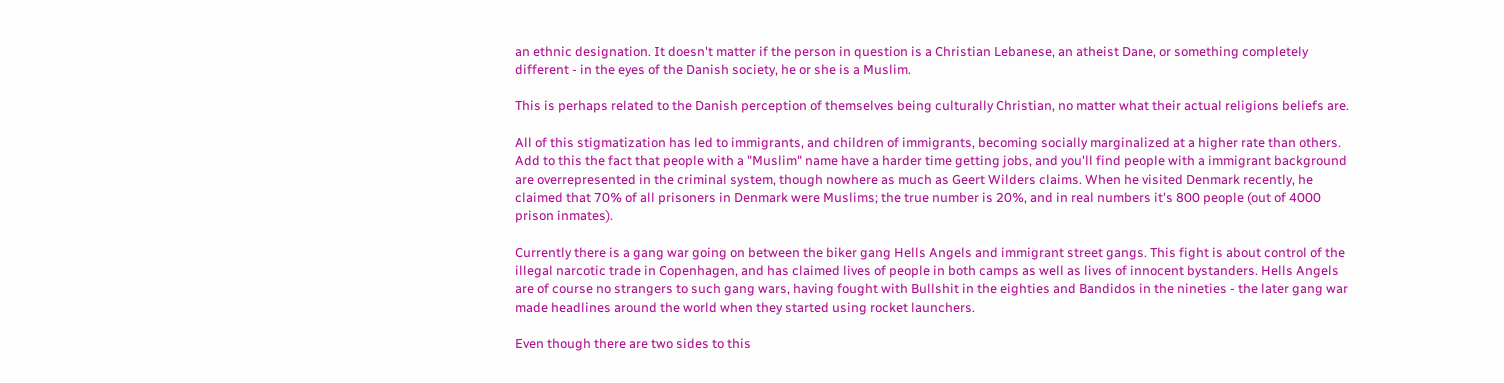an ethnic designation. It doesn't matter if the person in question is a Christian Lebanese, an atheist Dane, or something completely different - in the eyes of the Danish society, he or she is a Muslim.

This is perhaps related to the Danish perception of themselves being culturally Christian, no matter what their actual religions beliefs are.

All of this stigmatization has led to immigrants, and children of immigrants, becoming socially marginalized at a higher rate than others. Add to this the fact that people with a "Muslim" name have a harder time getting jobs, and you'll find people with a immigrant background are overrepresented in the criminal system, though nowhere as much as Geert Wilders claims. When he visited Denmark recently, he claimed that 70% of all prisoners in Denmark were Muslims; the true number is 20%, and in real numbers it's 800 people (out of 4000 prison inmates).

Currently there is a gang war going on between the biker gang Hells Angels and immigrant street gangs. This fight is about control of the illegal narcotic trade in Copenhagen, and has claimed lives of people in both camps as well as lives of innocent bystanders. Hells Angels are of course no strangers to such gang wars, having fought with Bullshit in the eighties and Bandidos in the nineties - the later gang war made headlines around the world when they started using rocket launchers.

Even though there are two sides to this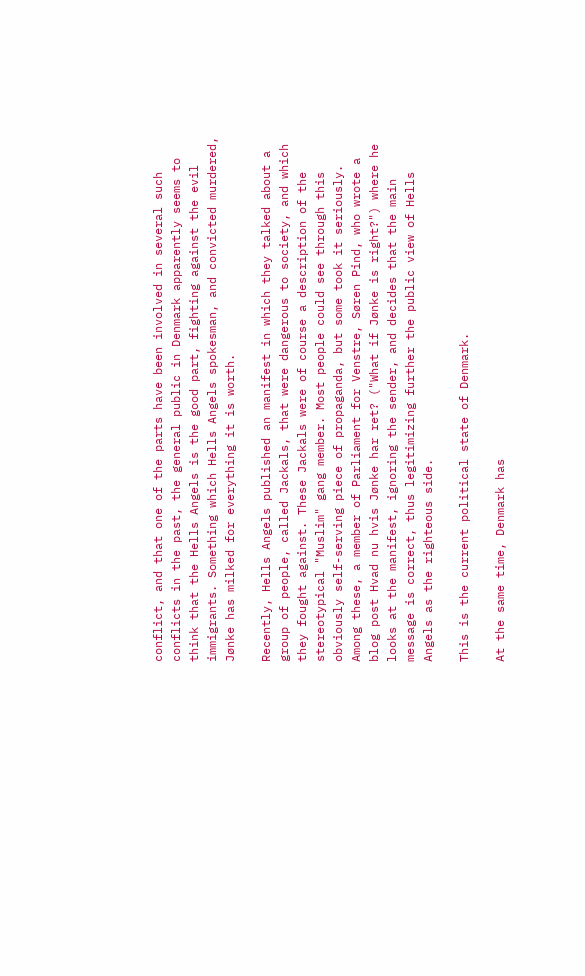conflict, and that one of the parts have been involved in several such conflicts in the past, the general public in Denmark apparently seems to think that the Hells Angels is the good part, fighting against the evil immigrants. Something which Hells Angels spokesman, and convicted murdered, Jønke has milked for everything it is worth.

Recently, Hells Angels published an manifest in which they talked about a group of people, called Jackals, that were dangerous to society, and which they fought against. These Jackals were of course a description of the stereotypical "Muslim" gang member. Most people could see through this obviously self-serving piece of propaganda, but some took it seriously. Among these, a member of Parliament for Venstre, Søren Pind, who wrote a blog post Hvad nu hvis Jønke har ret? ("What if Jønke is right?") where he looks at the manifest, ignoring the sender, and decides that the main message is correct, thus legitimizing further the public view of Hells Angels as the righteous side.

This is the current political state of Denmark.

At the same time, Denmark has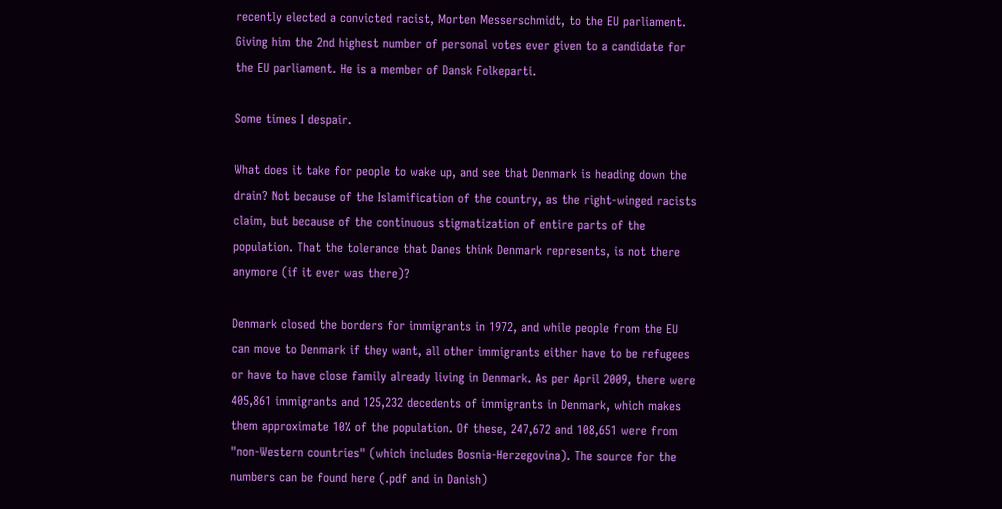recently elected a convicted racist, Morten Messerschmidt, to the EU parliament. Giving him the 2nd highest number of personal votes ever given to a candidate for the EU parliament. He is a member of Dansk Folkeparti.

Some times I despair.

What does it take for people to wake up, and see that Denmark is heading down the drain? Not because of the Islamification of the country, as the right-winged racists claim, but because of the continuous stigmatization of entire parts of the population. That the tolerance that Danes think Denmark represents, is not there anymore (if it ever was there)?

Denmark closed the borders for immigrants in 1972, and while people from the EU can move to Denmark if they want, all other immigrants either have to be refugees or have to have close family already living in Denmark. As per April 2009, there were 405,861 immigrants and 125,232 decedents of immigrants in Denmark, which makes them approximate 10% of the population. Of these, 247,672 and 108,651 were from "non-Western countries" (which includes Bosnia-Herzegovina). The source for the numbers can be found here (.pdf and in Danish)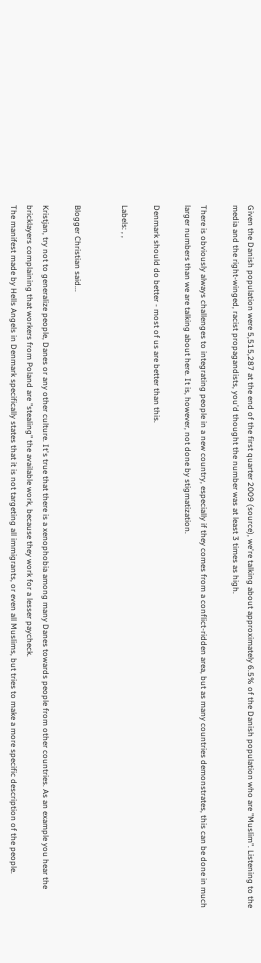Given the Danish population were 5,515,287 at the end of the first quarter 2009 (source), we're talking about approximately 6.5% of the Danish population who are "Muslim". Listening to the media and the right-winged, racist propagandists, you'd thought the number was at least 3 times as high.

There is obviously always challenges to integrating people in a new country, especially if they comes from a conflict-ridden area, but as many countries demonstrates, this can be done in much larger numbers than we are talking about here. It is, however, not done by stigmatization.

Denmark should do better - most of us are better than this.

Labels: , ,


Blogger Christian said...

Kristjan, try not to generalize people, Danes or any other culture. It's true that there is a xenophobia among many Danes towards people from other countries. As an example you hear the bricklayers complaining that workers from Poland are "stealing" the available work, because they work for a lesser paycheck.
The manifest made by Hells Angels in Denmark specifically states that it is not targeting all immigrants, or even all Muslims, but tries to make a more specific description of the people.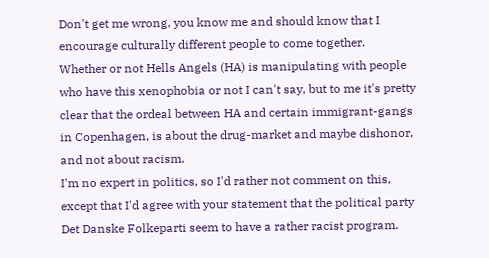Don't get me wrong, you know me and should know that I encourage culturally different people to come together.
Whether or not Hells Angels (HA) is manipulating with people who have this xenophobia or not I can't say, but to me it's pretty clear that the ordeal between HA and certain immigrant-gangs in Copenhagen, is about the drug-market and maybe dishonor, and not about racism.
I'm no expert in politics, so I'd rather not comment on this, except that I'd agree with your statement that the political party Det Danske Folkeparti seem to have a rather racist program.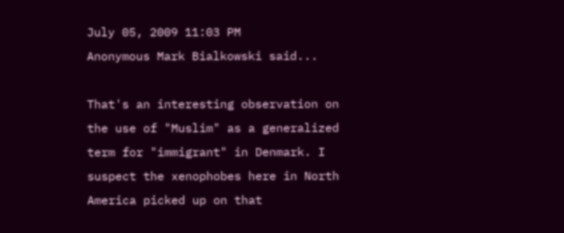July 05, 2009 11:03 PM
Anonymous Mark Bialkowski said...

That's an interesting observation on the use of "Muslim" as a generalized term for "immigrant" in Denmark. I suspect the xenophobes here in North America picked up on that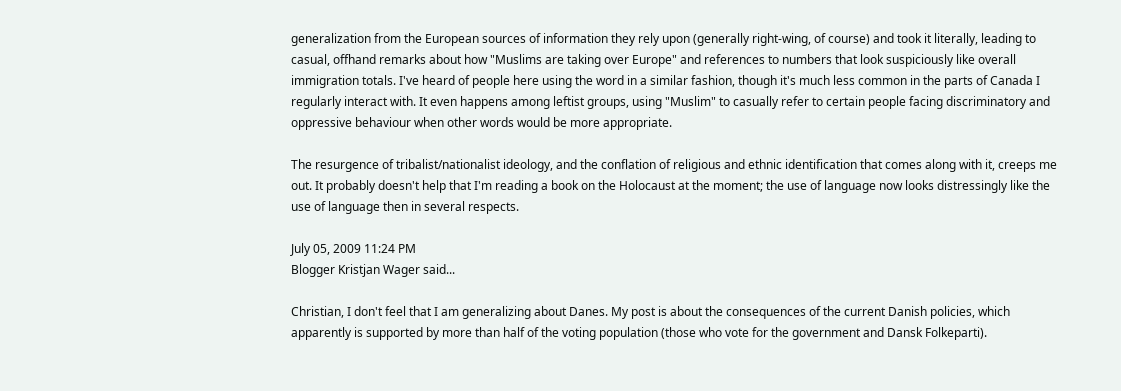generalization from the European sources of information they rely upon (generally right-wing, of course) and took it literally, leading to casual, offhand remarks about how "Muslims are taking over Europe" and references to numbers that look suspiciously like overall immigration totals. I've heard of people here using the word in a similar fashion, though it's much less common in the parts of Canada I regularly interact with. It even happens among leftist groups, using "Muslim" to casually refer to certain people facing discriminatory and oppressive behaviour when other words would be more appropriate.

The resurgence of tribalist/nationalist ideology, and the conflation of religious and ethnic identification that comes along with it, creeps me out. It probably doesn't help that I'm reading a book on the Holocaust at the moment; the use of language now looks distressingly like the use of language then in several respects.

July 05, 2009 11:24 PM
Blogger Kristjan Wager said...

Christian, I don't feel that I am generalizing about Danes. My post is about the consequences of the current Danish policies, which apparently is supported by more than half of the voting population (those who vote for the government and Dansk Folkeparti).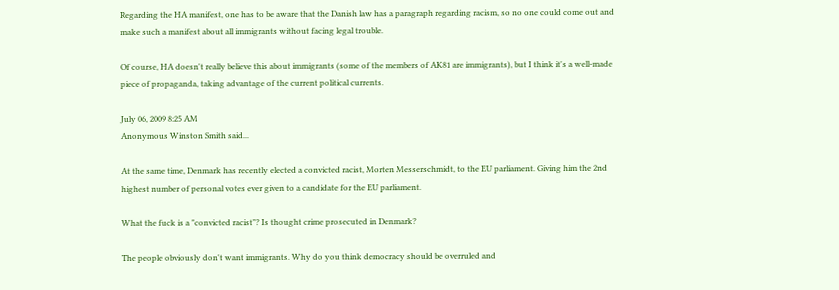Regarding the HA manifest, one has to be aware that the Danish law has a paragraph regarding racism, so no one could come out and make such a manifest about all immigrants without facing legal trouble.

Of course, HA doesn't really believe this about immigrants (some of the members of AK81 are immigrants), but I think it's a well-made piece of propaganda, taking advantage of the current political currents.

July 06, 2009 8:25 AM
Anonymous Winston Smith said...

At the same time, Denmark has recently elected a convicted racist, Morten Messerschmidt, to the EU parliament. Giving him the 2nd highest number of personal votes ever given to a candidate for the EU parliament.

What the fuck is a "convicted racist"? Is thought crime prosecuted in Denmark?

The people obviously don't want immigrants. Why do you think democracy should be overruled and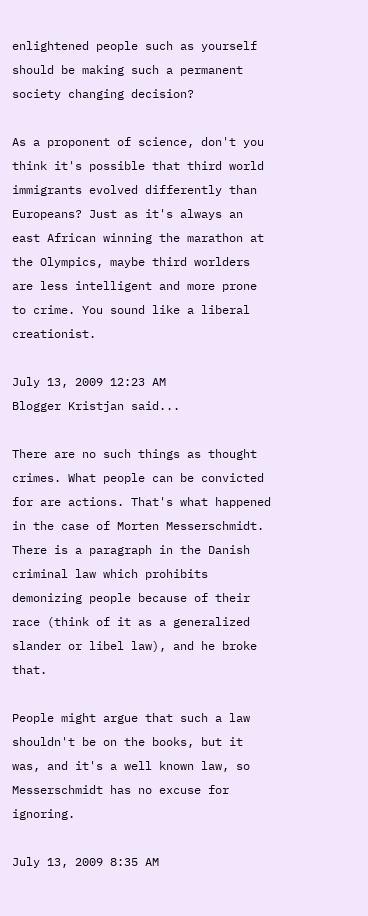enlightened people such as yourself should be making such a permanent society changing decision?

As a proponent of science, don't you think it's possible that third world immigrants evolved differently than Europeans? Just as it's always an east African winning the marathon at the Olympics, maybe third worlders are less intelligent and more prone to crime. You sound like a liberal creationist.

July 13, 2009 12:23 AM
Blogger Kristjan said...

There are no such things as thought crimes. What people can be convicted for are actions. That's what happened in the case of Morten Messerschmidt. There is a paragraph in the Danish criminal law which prohibits demonizing people because of their race (think of it as a generalized slander or libel law), and he broke that.

People might argue that such a law shouldn't be on the books, but it was, and it's a well known law, so Messerschmidt has no excuse for ignoring.

July 13, 2009 8:35 AM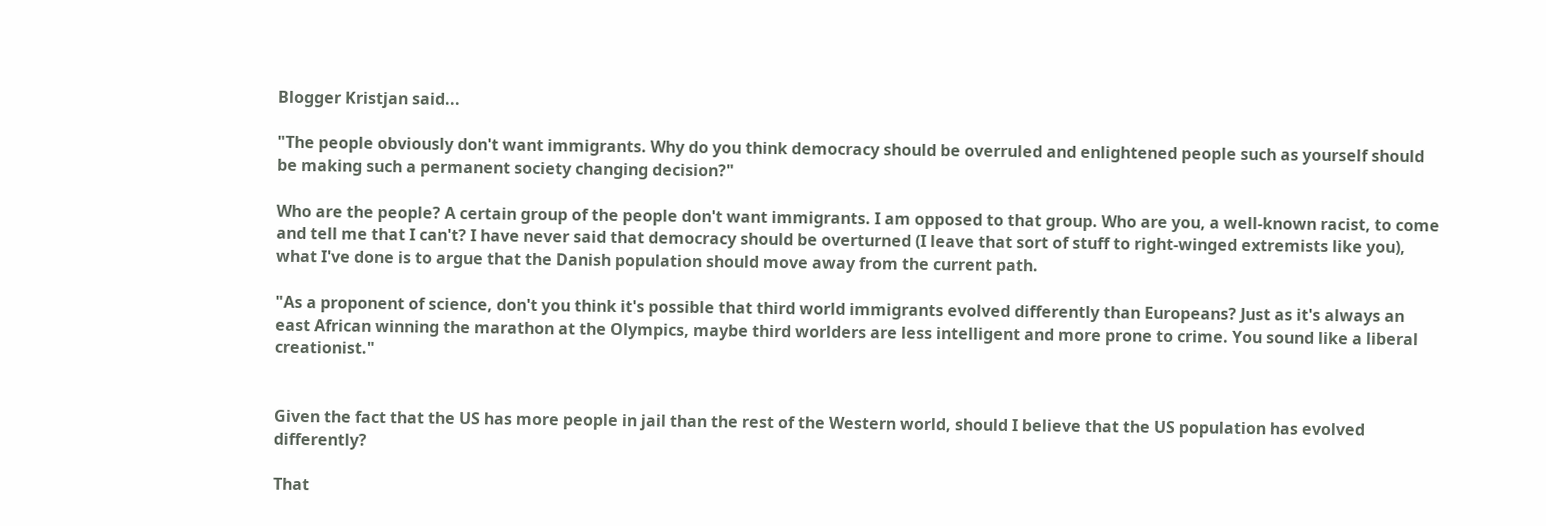Blogger Kristjan said...

"The people obviously don't want immigrants. Why do you think democracy should be overruled and enlightened people such as yourself should be making such a permanent society changing decision?"

Who are the people? A certain group of the people don't want immigrants. I am opposed to that group. Who are you, a well-known racist, to come and tell me that I can't? I have never said that democracy should be overturned (I leave that sort of stuff to right-winged extremists like you), what I've done is to argue that the Danish population should move away from the current path.

"As a proponent of science, don't you think it's possible that third world immigrants evolved differently than Europeans? Just as it's always an east African winning the marathon at the Olympics, maybe third worlders are less intelligent and more prone to crime. You sound like a liberal creationist."


Given the fact that the US has more people in jail than the rest of the Western world, should I believe that the US population has evolved differently?

That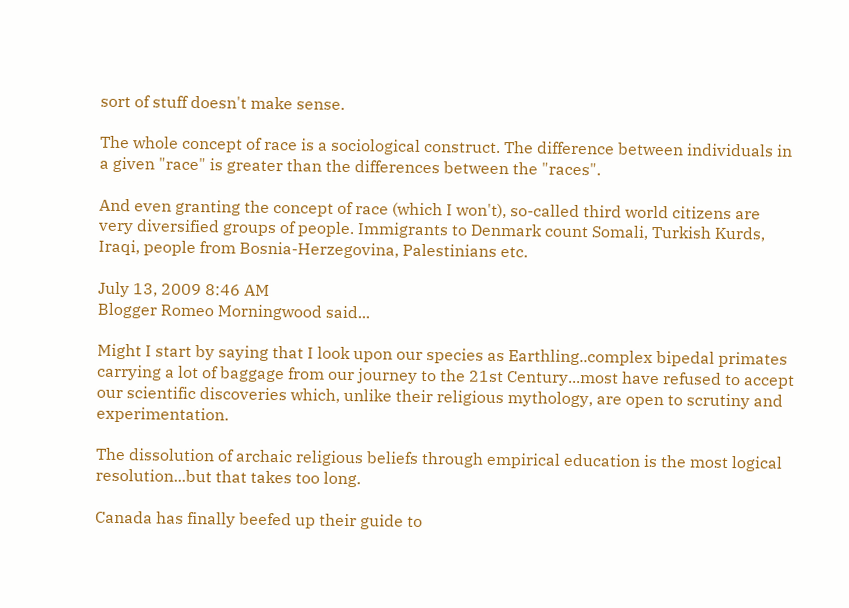sort of stuff doesn't make sense.

The whole concept of race is a sociological construct. The difference between individuals in a given "race" is greater than the differences between the "races".

And even granting the concept of race (which I won't), so-called third world citizens are very diversified groups of people. Immigrants to Denmark count Somali, Turkish Kurds, Iraqi, people from Bosnia-Herzegovina, Palestinians etc.

July 13, 2009 8:46 AM
Blogger Romeo Morningwood said...

Might I start by saying that I look upon our species as Earthling..complex bipedal primates carrying a lot of baggage from our journey to the 21st Century...most have refused to accept our scientific discoveries which, unlike their religious mythology, are open to scrutiny and experimentation.

The dissolution of archaic religious beliefs through empirical education is the most logical resolution...but that takes too long.

Canada has finally beefed up their guide to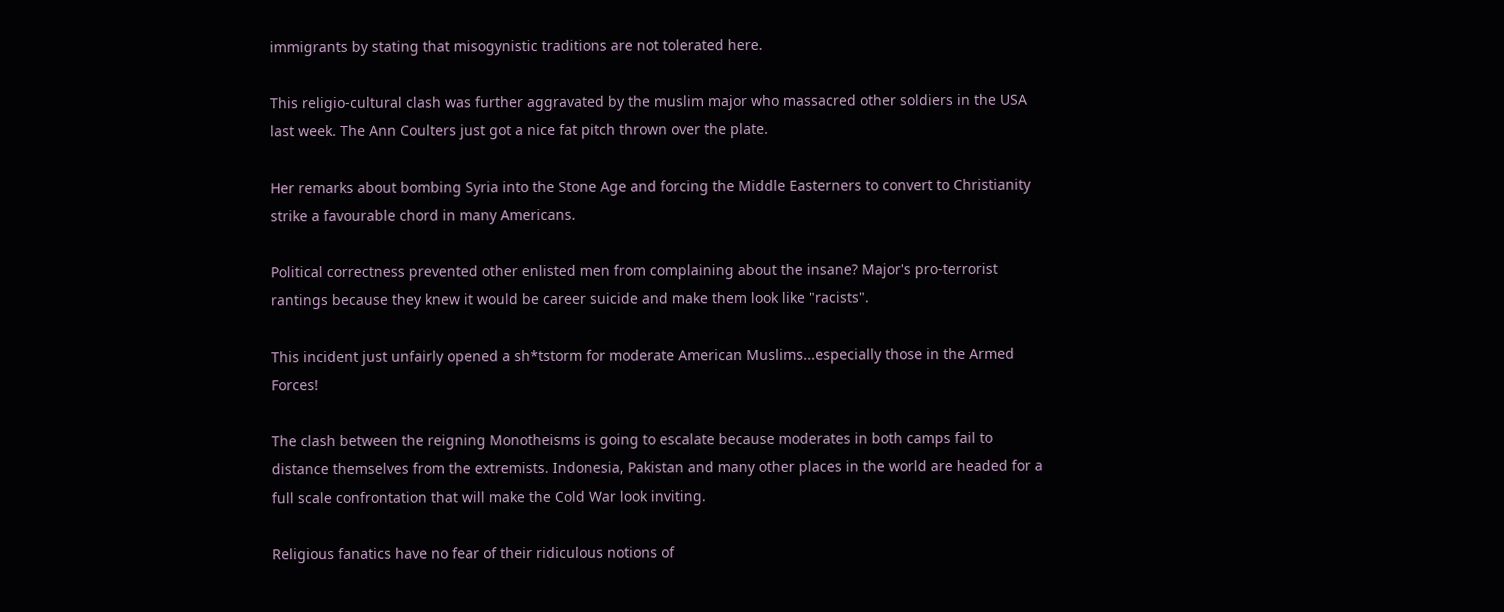immigrants by stating that misogynistic traditions are not tolerated here.

This religio-cultural clash was further aggravated by the muslim major who massacred other soldiers in the USA last week. The Ann Coulters just got a nice fat pitch thrown over the plate.

Her remarks about bombing Syria into the Stone Age and forcing the Middle Easterners to convert to Christianity strike a favourable chord in many Americans.

Political correctness prevented other enlisted men from complaining about the insane? Major's pro-terrorist rantings because they knew it would be career suicide and make them look like "racists".

This incident just unfairly opened a sh*tstorm for moderate American Muslims...especially those in the Armed Forces!

The clash between the reigning Monotheisms is going to escalate because moderates in both camps fail to distance themselves from the extremists. Indonesia, Pakistan and many other places in the world are headed for a full scale confrontation that will make the Cold War look inviting.

Religious fanatics have no fear of their ridiculous notions of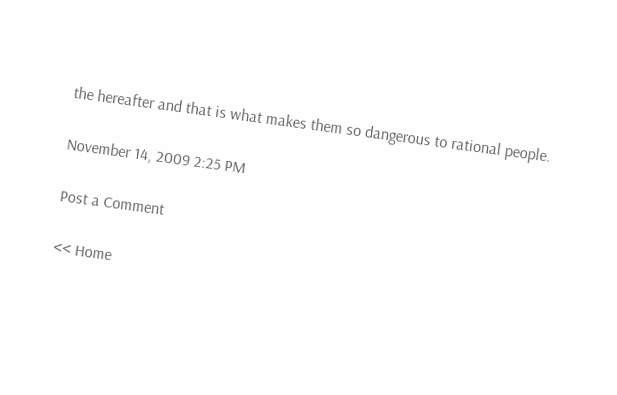the hereafter and that is what makes them so dangerous to rational people.

November 14, 2009 2:25 PM

Post a Comment

<< Home